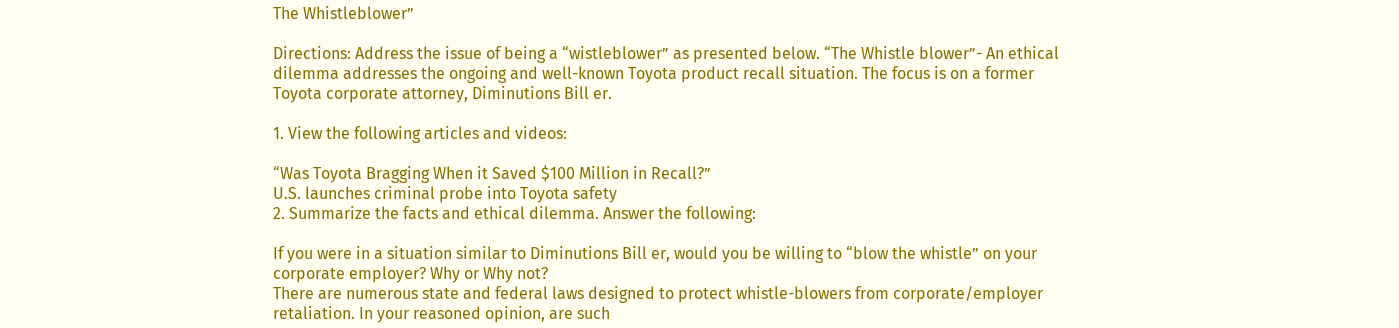The Whistleblower”

Directions: Address the issue of being a “wistleblower” as presented below. “The Whistle blower”- An ethical dilemma addresses the ongoing and well-known Toyota product recall situation. The focus is on a former Toyota corporate attorney, Diminutions Bill er.

1. View the following articles and videos:

“Was Toyota Bragging When it Saved $100 Million in Recall?”
U.S. launches criminal probe into Toyota safety
2. Summarize the facts and ethical dilemma. Answer the following:

If you were in a situation similar to Diminutions Bill er, would you be willing to “blow the whistle” on your corporate employer? Why or Why not?
There are numerous state and federal laws designed to protect whistle-blowers from corporate/employer retaliation. In your reasoned opinion, are such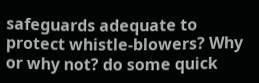safeguards adequate to protect whistle-blowers? Why or why not? do some quick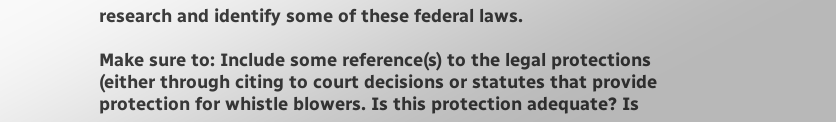research and identify some of these federal laws.

Make sure to: Include some reference(s) to the legal protections (either through citing to court decisions or statutes that provide protection for whistle blowers. Is this protection adequate? Is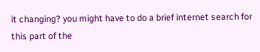it changing? you might have to do a brief internet search for this part of the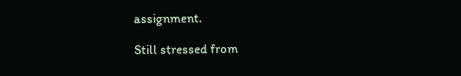assignment.

Still stressed from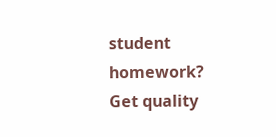student homework?
Get quality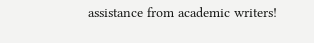assistance from academic writers!